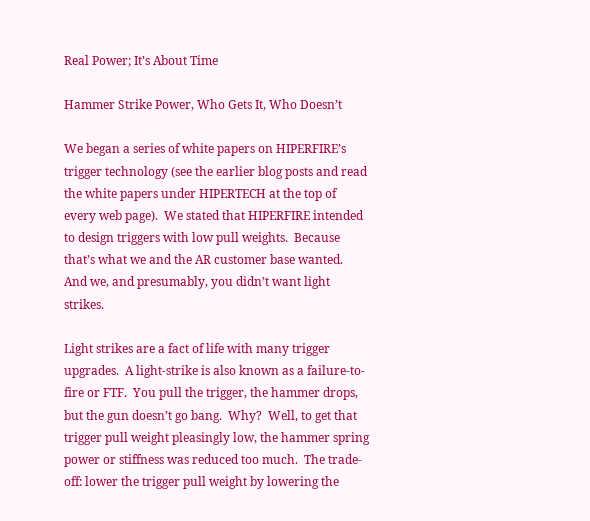Real Power; It’s About Time

Hammer Strike Power, Who Gets It, Who Doesn’t

We began a series of white papers on HIPERFIRE’s trigger technology (see the earlier blog posts and read the white papers under HIPERTECH at the top of every web page).  We stated that HIPERFIRE intended to design triggers with low pull weights.  Because that’s what we and the AR customer base wanted.  And we, and presumably, you didn’t want light strikes.

Light strikes are a fact of life with many trigger upgrades.  A light-strike is also known as a failure-to-fire or FTF.  You pull the trigger, the hammer drops, but the gun doesn’t go bang.  Why?  Well, to get that trigger pull weight pleasingly low, the hammer spring power or stiffness was reduced too much.  The trade-off: lower the trigger pull weight by lowering the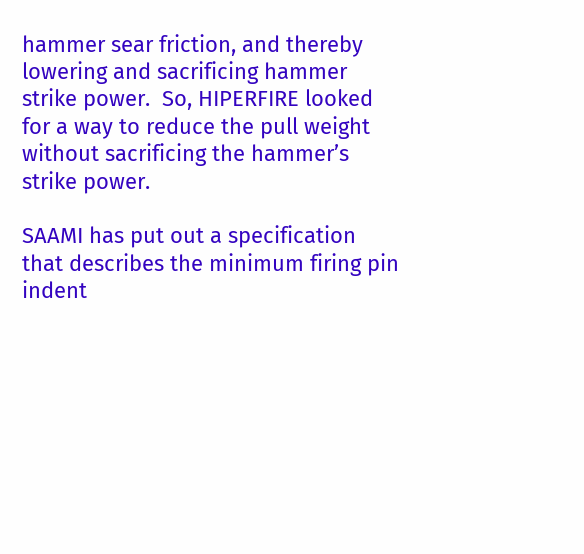hammer sear friction, and thereby lowering and sacrificing hammer strike power.  So, HIPERFIRE looked for a way to reduce the pull weight without sacrificing the hammer’s strike power.

SAAMI has put out a specification that describes the minimum firing pin indent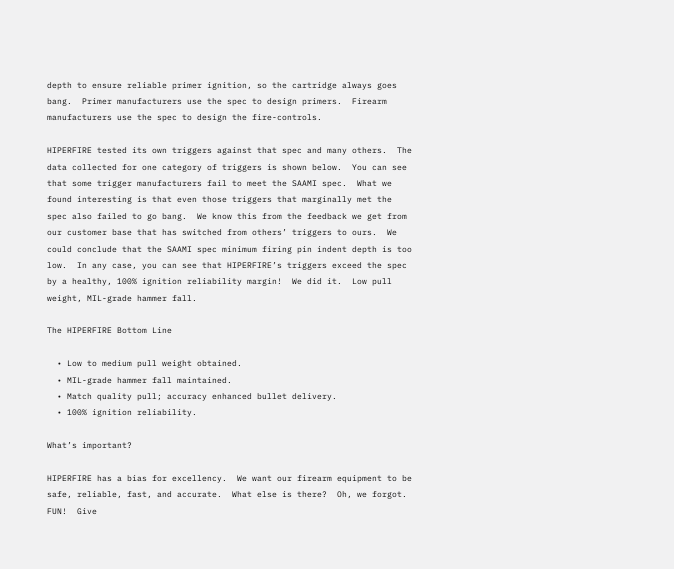depth to ensure reliable primer ignition, so the cartridge always goes bang.  Primer manufacturers use the spec to design primers.  Firearm manufacturers use the spec to design the fire-controls.

HIPERFIRE tested its own triggers against that spec and many others.  The data collected for one category of triggers is shown below.  You can see that some trigger manufacturers fail to meet the SAAMI spec.  What we found interesting is that even those triggers that marginally met the spec also failed to go bang.  We know this from the feedback we get from our customer base that has switched from others’ triggers to ours.  We could conclude that the SAAMI spec minimum firing pin indent depth is too low.  In any case, you can see that HIPERFIRE’s triggers exceed the spec by a healthy, 100% ignition reliability margin!  We did it.  Low pull weight, MIL-grade hammer fall.

The HIPERFIRE Bottom Line

  • Low to medium pull weight obtained.
  • MIL-grade hammer fall maintained.
  • Match quality pull; accuracy enhanced bullet delivery.
  • 100% ignition reliability.

What’s important?

HIPERFIRE has a bias for excellency.  We want our firearm equipment to be safe, reliable, fast, and accurate.  What else is there?  Oh, we forgot.  FUN!  Give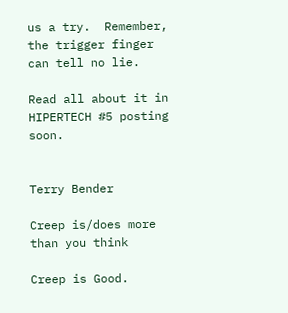us a try.  Remember, the trigger finger can tell no lie.

Read all about it in HIPERTECH #5 posting soon.


Terry Bender

Creep is/does more than you think

Creep is Good.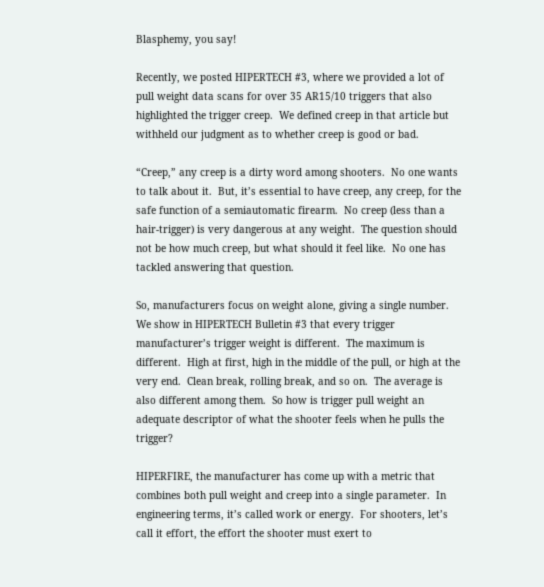Blasphemy, you say!

Recently, we posted HIPERTECH #3, where we provided a lot of pull weight data scans for over 35 AR15/10 triggers that also highlighted the trigger creep.  We defined creep in that article but withheld our judgment as to whether creep is good or bad.

“Creep,” any creep is a dirty word among shooters.  No one wants to talk about it.  But, it’s essential to have creep, any creep, for the safe function of a semiautomatic firearm.  No creep (less than a hair-trigger) is very dangerous at any weight.  The question should not be how much creep, but what should it feel like.  No one has tackled answering that question.

So, manufacturers focus on weight alone, giving a single number.  We show in HIPERTECH Bulletin #3 that every trigger manufacturer’s trigger weight is different.  The maximum is different.  High at first, high in the middle of the pull, or high at the very end.  Clean break, rolling break, and so on.  The average is also different among them.  So how is trigger pull weight an adequate descriptor of what the shooter feels when he pulls the trigger?

HIPERFIRE, the manufacturer has come up with a metric that combines both pull weight and creep into a single parameter.  In engineering terms, it’s called work or energy.  For shooters, let’s call it effort, the effort the shooter must exert to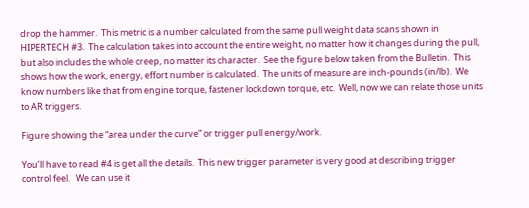drop the hammer.  This metric is a number calculated from the same pull weight data scans shown in HIPERTECH #3.  The calculation takes into account the entire weight, no matter how it changes during the pull, but also includes the whole creep, no matter its character.  See the figure below taken from the Bulletin.  This shows how the work, energy, effort number is calculated.  The units of measure are inch-pounds (in/lb).  We know numbers like that from engine torque, fastener lockdown torque, etc.  Well, now we can relate those units to AR triggers.

Figure showing the “area under the curve” or trigger pull energy/work.

You’ll have to read #4 is get all the details.  This new trigger parameter is very good at describing trigger control feel.   We can use it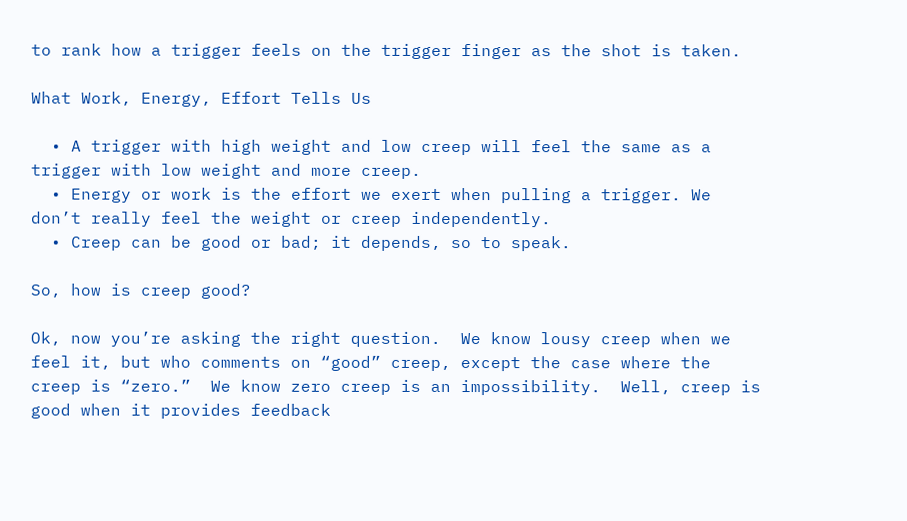to rank how a trigger feels on the trigger finger as the shot is taken.

What Work, Energy, Effort Tells Us

  • A trigger with high weight and low creep will feel the same as a trigger with low weight and more creep.
  • Energy or work is the effort we exert when pulling a trigger. We don’t really feel the weight or creep independently.
  • Creep can be good or bad; it depends, so to speak.

So, how is creep good?

Ok, now you’re asking the right question.  We know lousy creep when we feel it, but who comments on “good” creep, except the case where the creep is “zero.”  We know zero creep is an impossibility.  Well, creep is good when it provides feedback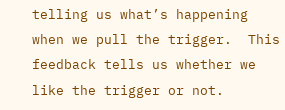telling us what’s happening when we pull the trigger.  This feedback tells us whether we like the trigger or not.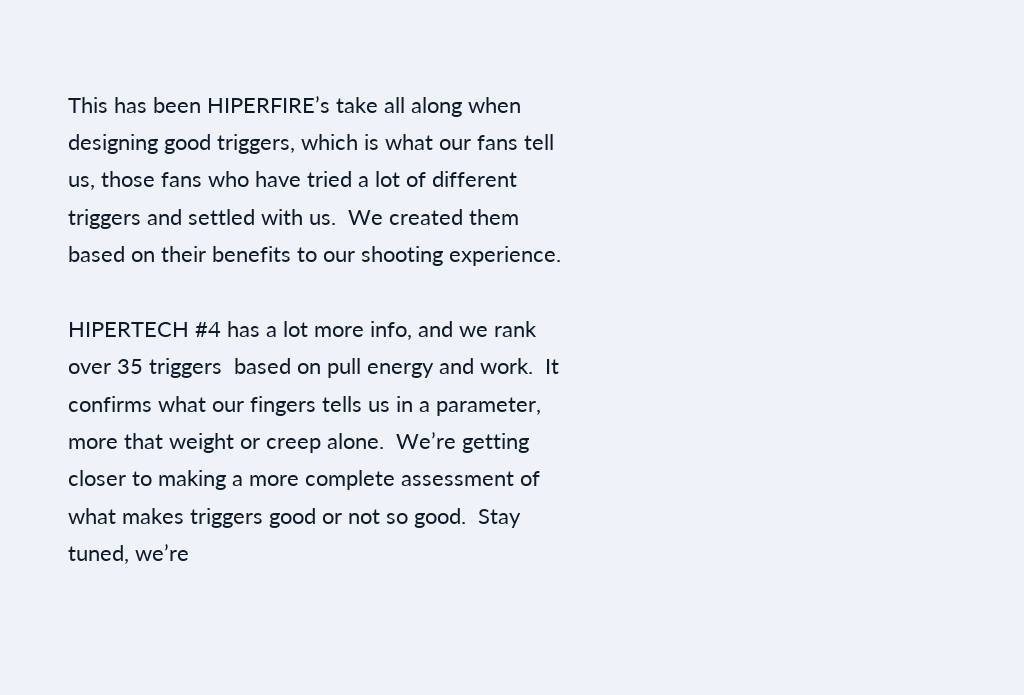This has been HIPERFIRE’s take all along when designing good triggers, which is what our fans tell us, those fans who have tried a lot of different triggers and settled with us.  We created them based on their benefits to our shooting experience.

HIPERTECH #4 has a lot more info, and we rank over 35 triggers  based on pull energy and work.  It confirms what our fingers tells us in a parameter, more that weight or creep alone.  We’re getting closer to making a more complete assessment of what makes triggers good or not so good.  Stay tuned, we’re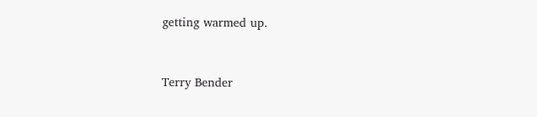getting warmed up.


Terry Bender